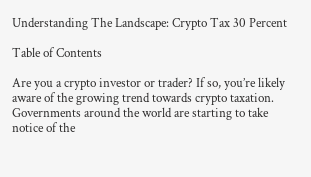Understanding The Landscape: Crypto Tax 30 Percent

Table of Contents

Are you a crypto investor or trader? If so, you’re likely aware of the growing trend towards crypto taxation. Governments around the world are starting to take notice of the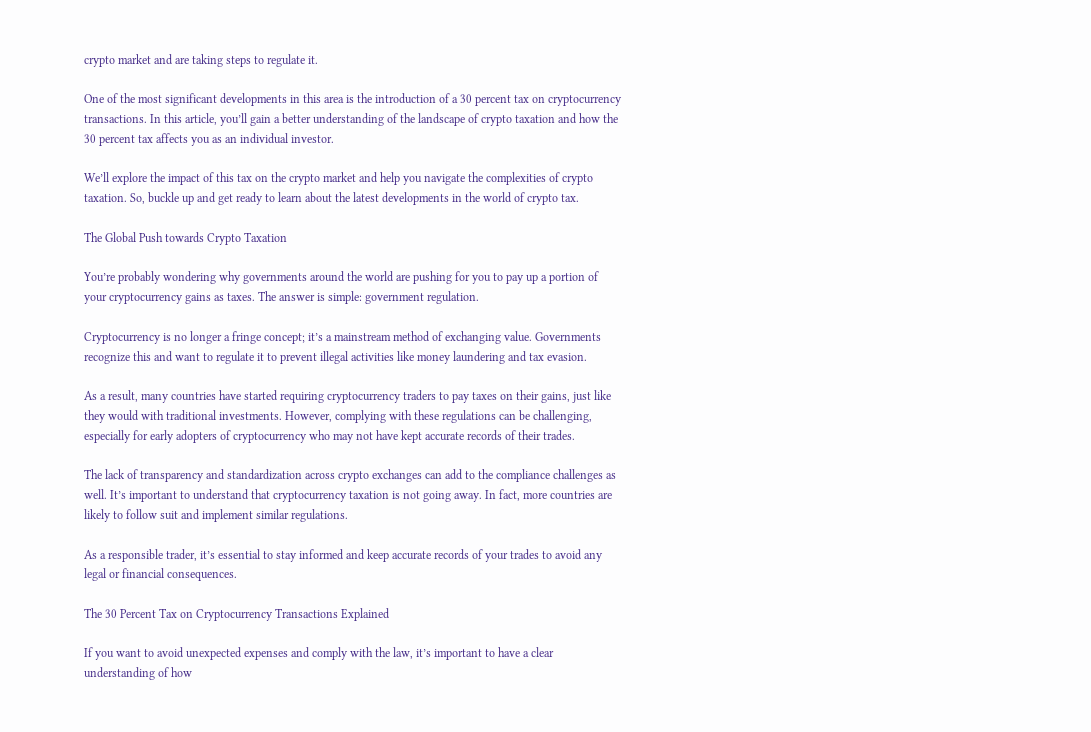crypto market and are taking steps to regulate it.

One of the most significant developments in this area is the introduction of a 30 percent tax on cryptocurrency transactions. In this article, you’ll gain a better understanding of the landscape of crypto taxation and how the 30 percent tax affects you as an individual investor.

We’ll explore the impact of this tax on the crypto market and help you navigate the complexities of crypto taxation. So, buckle up and get ready to learn about the latest developments in the world of crypto tax.

The Global Push towards Crypto Taxation

You’re probably wondering why governments around the world are pushing for you to pay up a portion of your cryptocurrency gains as taxes. The answer is simple: government regulation.

Cryptocurrency is no longer a fringe concept; it’s a mainstream method of exchanging value. Governments recognize this and want to regulate it to prevent illegal activities like money laundering and tax evasion.

As a result, many countries have started requiring cryptocurrency traders to pay taxes on their gains, just like they would with traditional investments. However, complying with these regulations can be challenging, especially for early adopters of cryptocurrency who may not have kept accurate records of their trades.

The lack of transparency and standardization across crypto exchanges can add to the compliance challenges as well. It’s important to understand that cryptocurrency taxation is not going away. In fact, more countries are likely to follow suit and implement similar regulations.

As a responsible trader, it’s essential to stay informed and keep accurate records of your trades to avoid any legal or financial consequences.

The 30 Percent Tax on Cryptocurrency Transactions Explained

If you want to avoid unexpected expenses and comply with the law, it’s important to have a clear understanding of how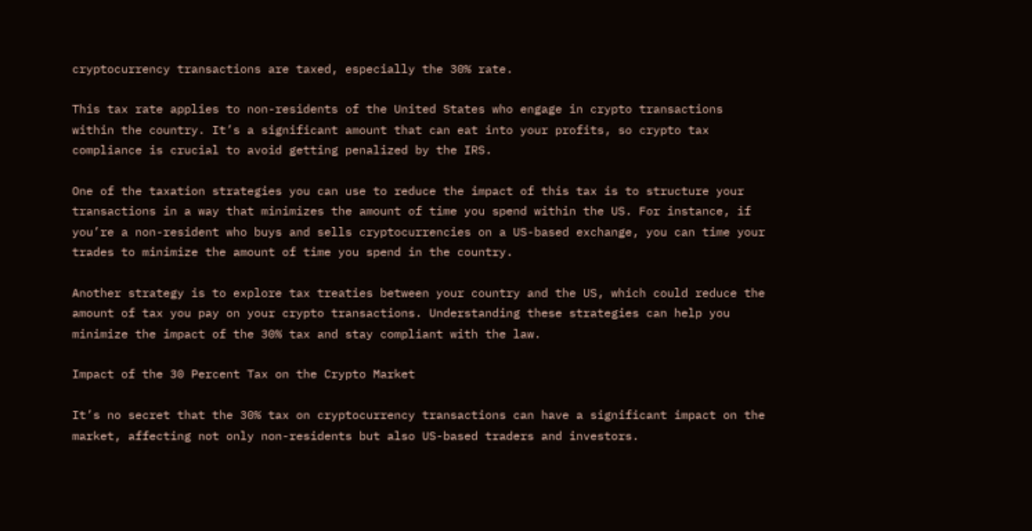cryptocurrency transactions are taxed, especially the 30% rate.

This tax rate applies to non-residents of the United States who engage in crypto transactions within the country. It’s a significant amount that can eat into your profits, so crypto tax compliance is crucial to avoid getting penalized by the IRS.

One of the taxation strategies you can use to reduce the impact of this tax is to structure your transactions in a way that minimizes the amount of time you spend within the US. For instance, if you’re a non-resident who buys and sells cryptocurrencies on a US-based exchange, you can time your trades to minimize the amount of time you spend in the country.

Another strategy is to explore tax treaties between your country and the US, which could reduce the amount of tax you pay on your crypto transactions. Understanding these strategies can help you minimize the impact of the 30% tax and stay compliant with the law.

Impact of the 30 Percent Tax on the Crypto Market

It’s no secret that the 30% tax on cryptocurrency transactions can have a significant impact on the market, affecting not only non-residents but also US-based traders and investors.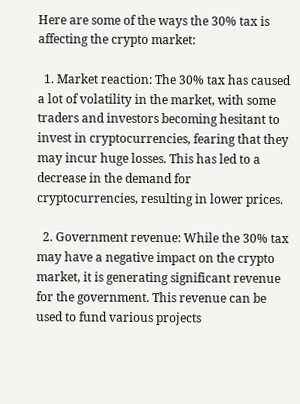Here are some of the ways the 30% tax is affecting the crypto market:

  1. Market reaction: The 30% tax has caused a lot of volatility in the market, with some traders and investors becoming hesitant to invest in cryptocurrencies, fearing that they may incur huge losses. This has led to a decrease in the demand for cryptocurrencies, resulting in lower prices.

  2. Government revenue: While the 30% tax may have a negative impact on the crypto market, it is generating significant revenue for the government. This revenue can be used to fund various projects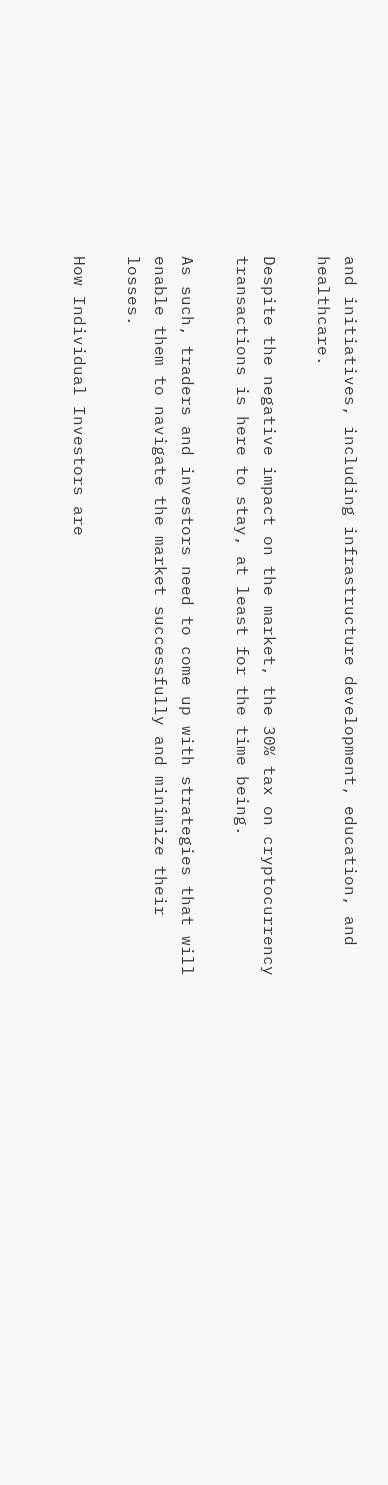and initiatives, including infrastructure development, education, and healthcare.

Despite the negative impact on the market, the 30% tax on cryptocurrency transactions is here to stay, at least for the time being.

As such, traders and investors need to come up with strategies that will enable them to navigate the market successfully and minimize their losses.

How Individual Investors are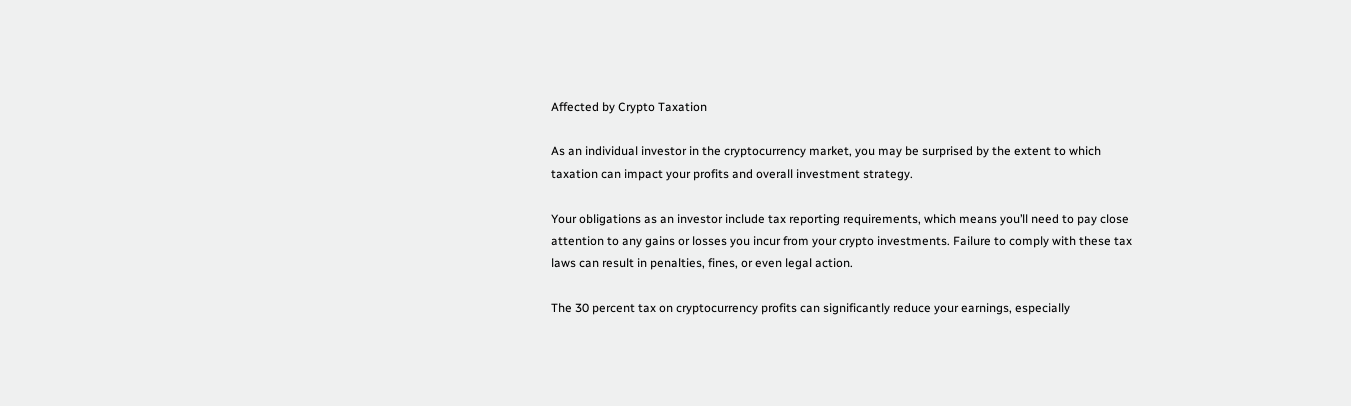Affected by Crypto Taxation

As an individual investor in the cryptocurrency market, you may be surprised by the extent to which taxation can impact your profits and overall investment strategy.

Your obligations as an investor include tax reporting requirements, which means you’ll need to pay close attention to any gains or losses you incur from your crypto investments. Failure to comply with these tax laws can result in penalties, fines, or even legal action.

The 30 percent tax on cryptocurrency profits can significantly reduce your earnings, especially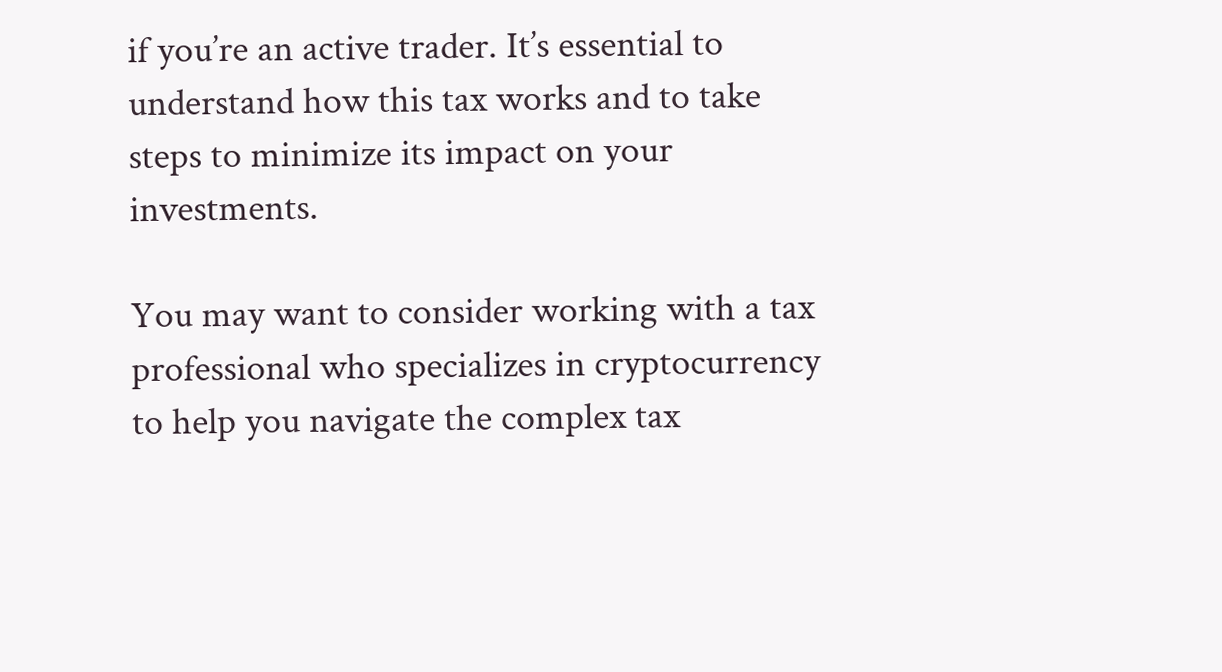if you’re an active trader. It’s essential to understand how this tax works and to take steps to minimize its impact on your investments.

You may want to consider working with a tax professional who specializes in cryptocurrency to help you navigate the complex tax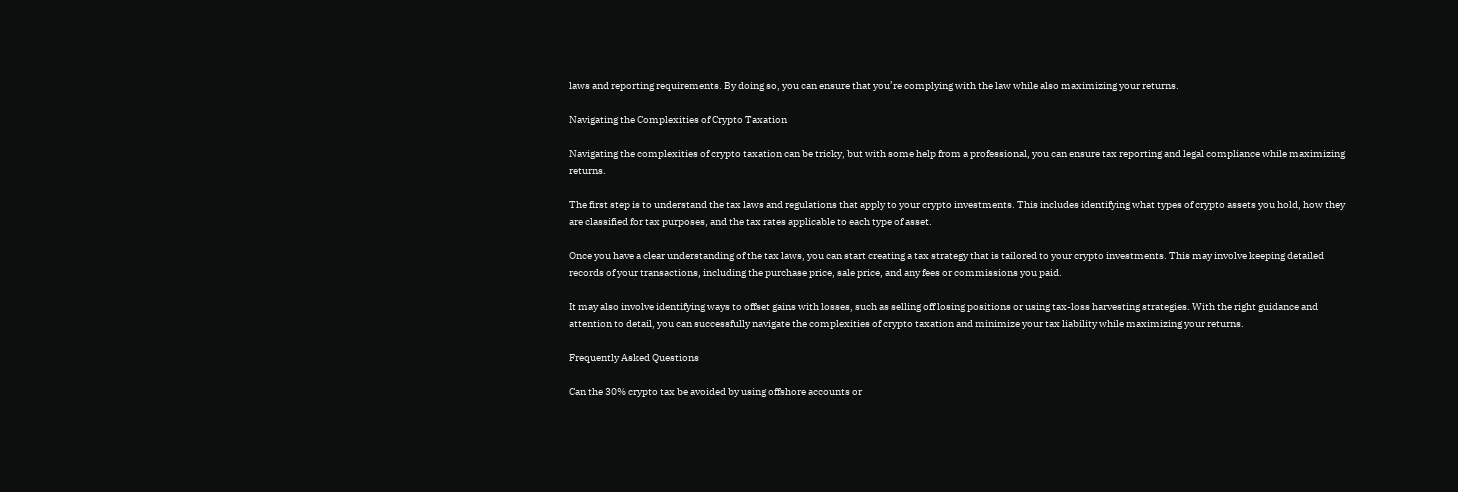laws and reporting requirements. By doing so, you can ensure that you’re complying with the law while also maximizing your returns.

Navigating the Complexities of Crypto Taxation

Navigating the complexities of crypto taxation can be tricky, but with some help from a professional, you can ensure tax reporting and legal compliance while maximizing returns.

The first step is to understand the tax laws and regulations that apply to your crypto investments. This includes identifying what types of crypto assets you hold, how they are classified for tax purposes, and the tax rates applicable to each type of asset.

Once you have a clear understanding of the tax laws, you can start creating a tax strategy that is tailored to your crypto investments. This may involve keeping detailed records of your transactions, including the purchase price, sale price, and any fees or commissions you paid.

It may also involve identifying ways to offset gains with losses, such as selling off losing positions or using tax-loss harvesting strategies. With the right guidance and attention to detail, you can successfully navigate the complexities of crypto taxation and minimize your tax liability while maximizing your returns.

Frequently Asked Questions

Can the 30% crypto tax be avoided by using offshore accounts or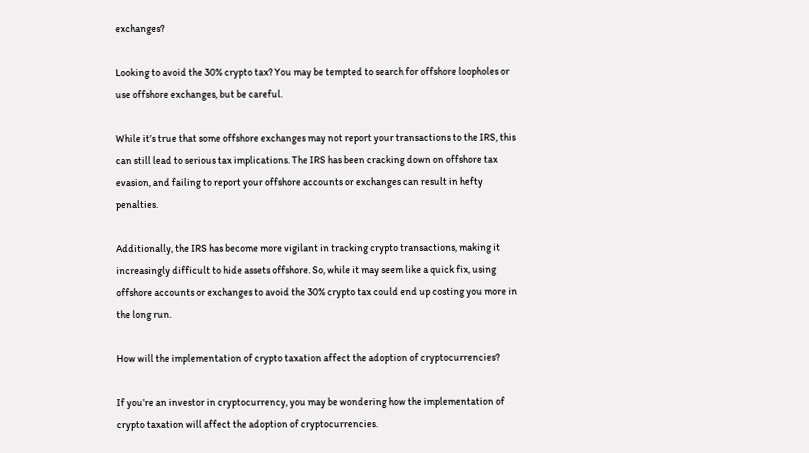exchanges?

Looking to avoid the 30% crypto tax? You may be tempted to search for offshore loopholes or use offshore exchanges, but be careful.

While it’s true that some offshore exchanges may not report your transactions to the IRS, this can still lead to serious tax implications. The IRS has been cracking down on offshore tax evasion, and failing to report your offshore accounts or exchanges can result in hefty penalties.

Additionally, the IRS has become more vigilant in tracking crypto transactions, making it increasingly difficult to hide assets offshore. So, while it may seem like a quick fix, using offshore accounts or exchanges to avoid the 30% crypto tax could end up costing you more in the long run.

How will the implementation of crypto taxation affect the adoption of cryptocurrencies?

If you’re an investor in cryptocurrency, you may be wondering how the implementation of crypto taxation will affect the adoption of cryptocurrencies.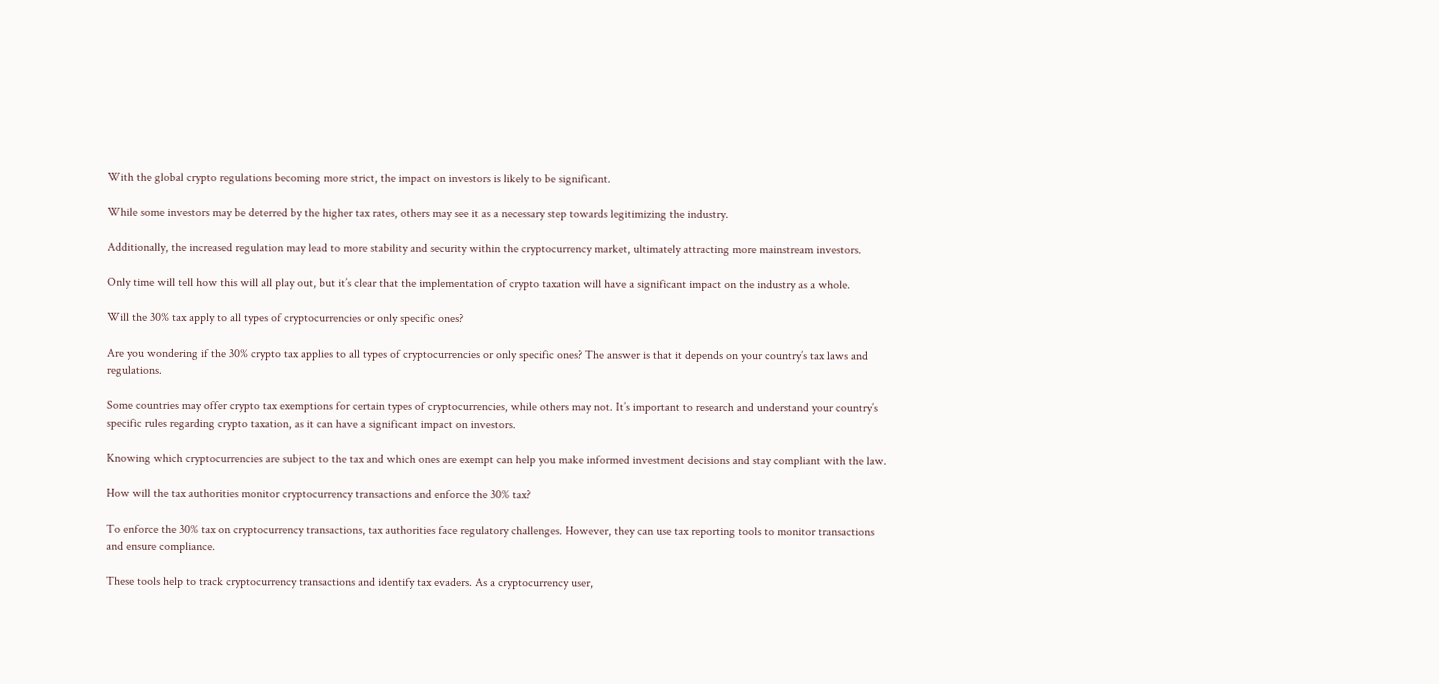With the global crypto regulations becoming more strict, the impact on investors is likely to be significant.

While some investors may be deterred by the higher tax rates, others may see it as a necessary step towards legitimizing the industry.

Additionally, the increased regulation may lead to more stability and security within the cryptocurrency market, ultimately attracting more mainstream investors.

Only time will tell how this will all play out, but it’s clear that the implementation of crypto taxation will have a significant impact on the industry as a whole.

Will the 30% tax apply to all types of cryptocurrencies or only specific ones?

Are you wondering if the 30% crypto tax applies to all types of cryptocurrencies or only specific ones? The answer is that it depends on your country’s tax laws and regulations.

Some countries may offer crypto tax exemptions for certain types of cryptocurrencies, while others may not. It’s important to research and understand your country’s specific rules regarding crypto taxation, as it can have a significant impact on investors.

Knowing which cryptocurrencies are subject to the tax and which ones are exempt can help you make informed investment decisions and stay compliant with the law.

How will the tax authorities monitor cryptocurrency transactions and enforce the 30% tax?

To enforce the 30% tax on cryptocurrency transactions, tax authorities face regulatory challenges. However, they can use tax reporting tools to monitor transactions and ensure compliance.

These tools help to track cryptocurrency transactions and identify tax evaders. As a cryptocurrency user,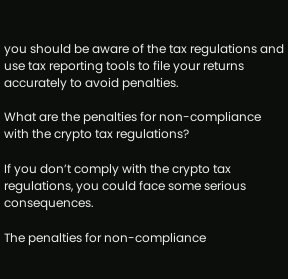you should be aware of the tax regulations and use tax reporting tools to file your returns accurately to avoid penalties.

What are the penalties for non-compliance with the crypto tax regulations?

If you don’t comply with the crypto tax regulations, you could face some serious consequences.

The penalties for non-compliance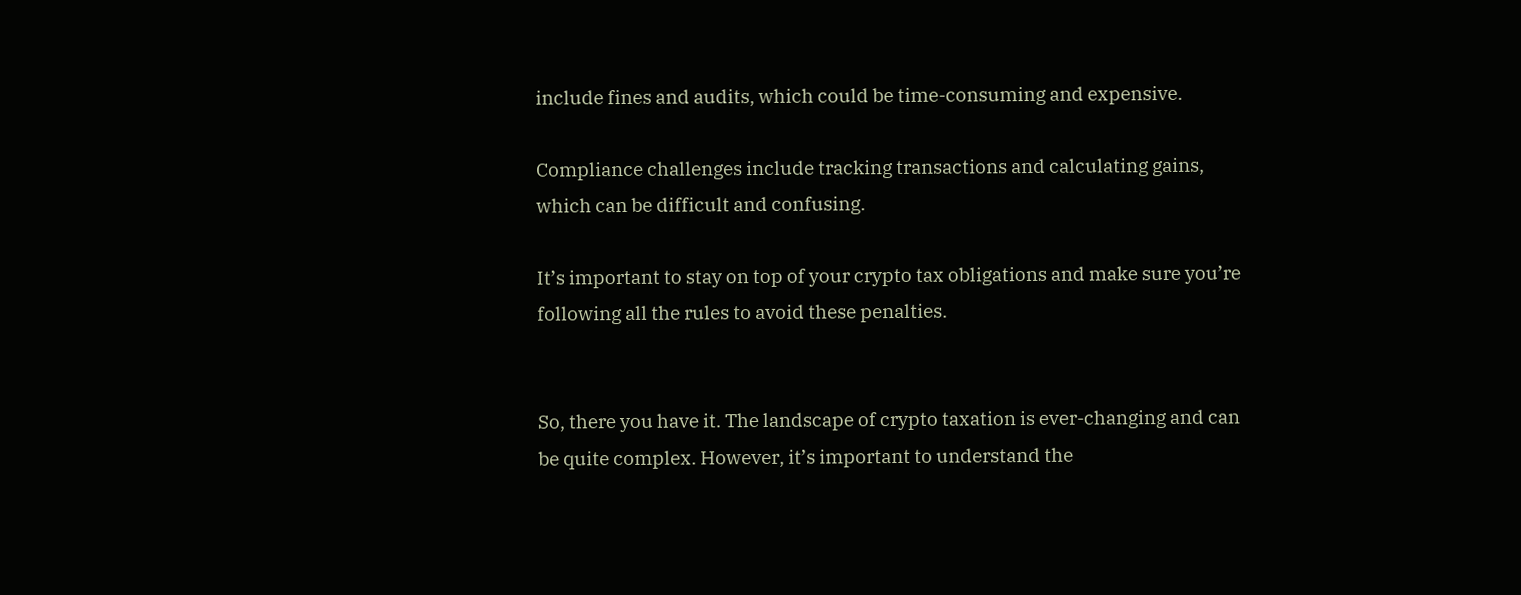include fines and audits, which could be time-consuming and expensive.

Compliance challenges include tracking transactions and calculating gains, which can be difficult and confusing.

It’s important to stay on top of your crypto tax obligations and make sure you’re following all the rules to avoid these penalties.


So, there you have it. The landscape of crypto taxation is ever-changing and can be quite complex. However, it’s important to understand the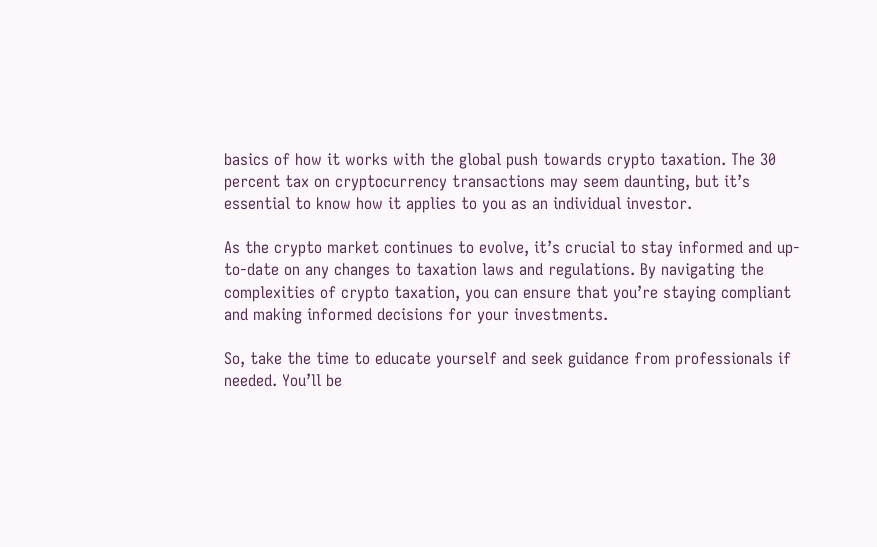basics of how it works with the global push towards crypto taxation. The 30 percent tax on cryptocurrency transactions may seem daunting, but it’s essential to know how it applies to you as an individual investor.

As the crypto market continues to evolve, it’s crucial to stay informed and up-to-date on any changes to taxation laws and regulations. By navigating the complexities of crypto taxation, you can ensure that you’re staying compliant and making informed decisions for your investments.

So, take the time to educate yourself and seek guidance from professionals if needed. You’ll be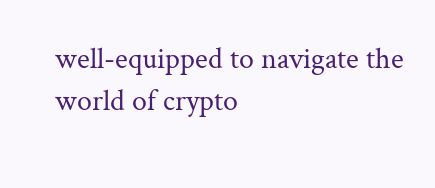well-equipped to navigate the world of crypto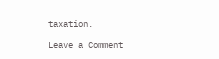taxation.

Leave a Comment